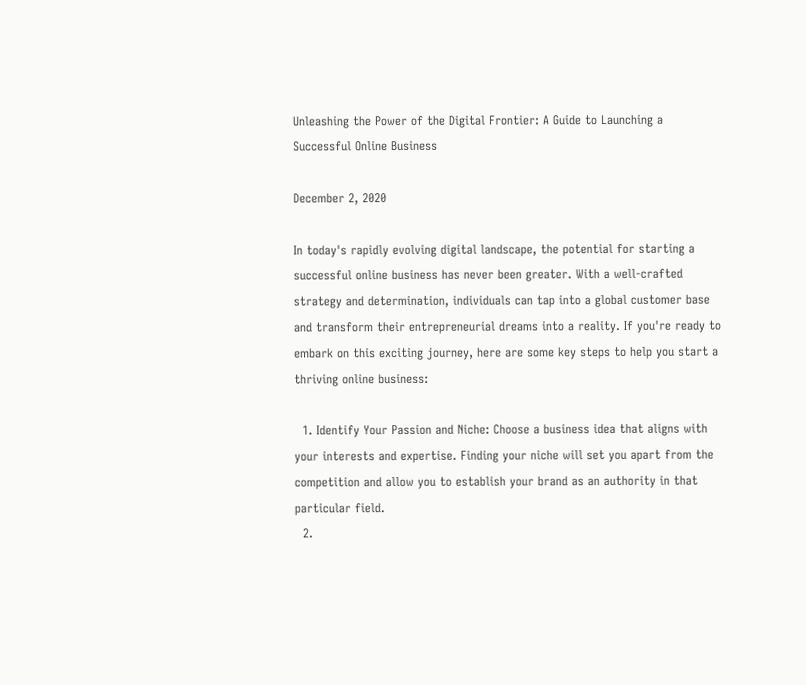Unleashing the Power of the Digital Frontier: A Guide to Launching a Successful Online Business

December 2, 2020

In today's rapidly evolving digital landscape, the potential for starting a successful online business has never been greater. With a well-crafted strategy and determination, individuals can tap into a global customer base and transform their entrepreneurial dreams into a reality. If you're ready to embark on this exciting journey, here are some key steps to help you start a thriving online business:

  1. Identify Your Passion and Niche: Choose a business idea that aligns with your interests and expertise. Finding your niche will set you apart from the competition and allow you to establish your brand as an authority in that particular field.
  2.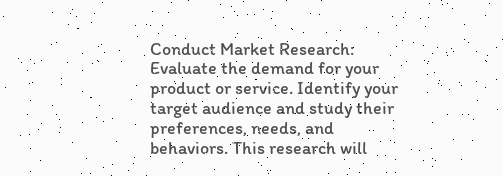Conduct Market Research: Evaluate the demand for your product or service. Identify your target audience and study their preferences, needs, and behaviors. This research will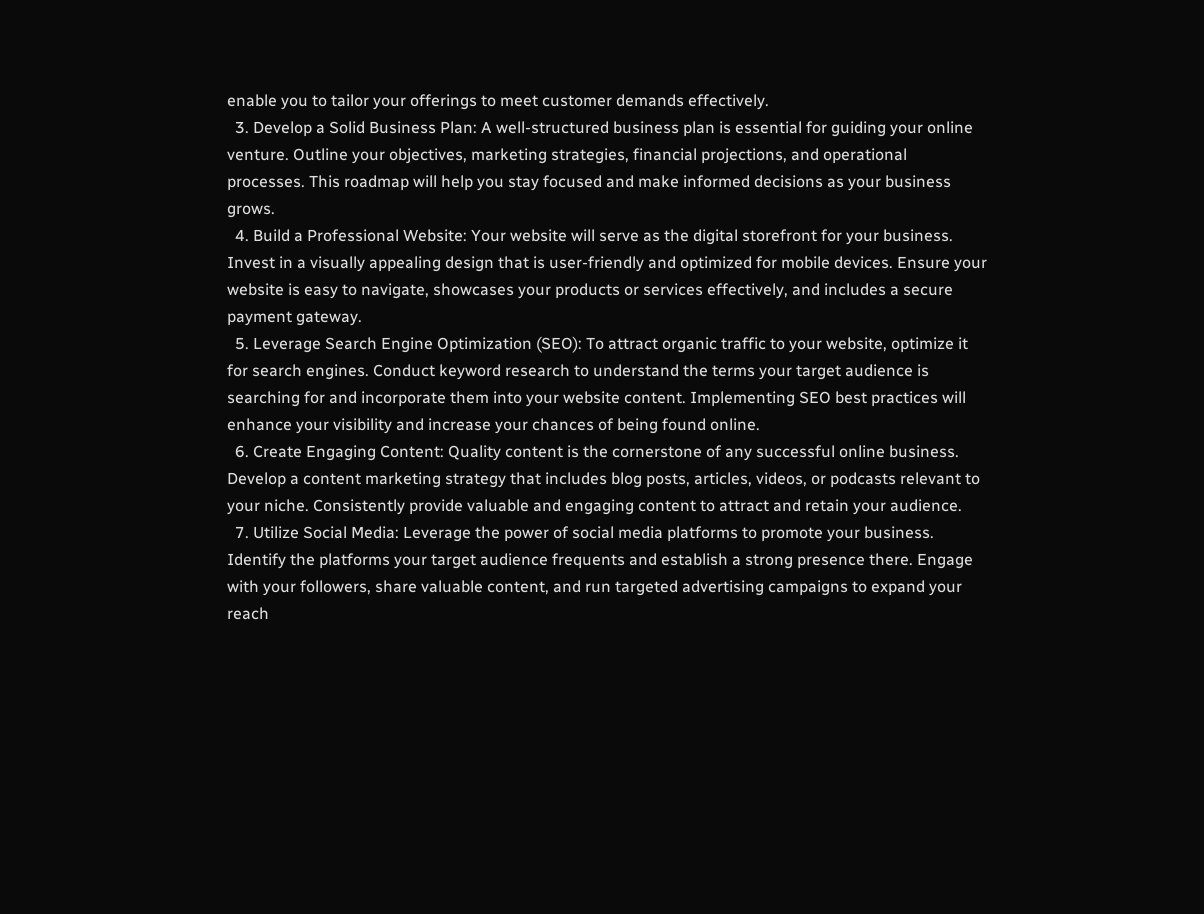enable you to tailor your offerings to meet customer demands effectively.
  3. Develop a Solid Business Plan: A well-structured business plan is essential for guiding your online venture. Outline your objectives, marketing strategies, financial projections, and operational processes. This roadmap will help you stay focused and make informed decisions as your business grows.
  4. Build a Professional Website: Your website will serve as the digital storefront for your business. Invest in a visually appealing design that is user-friendly and optimized for mobile devices. Ensure your website is easy to navigate, showcases your products or services effectively, and includes a secure payment gateway.
  5. Leverage Search Engine Optimization (SEO): To attract organic traffic to your website, optimize it for search engines. Conduct keyword research to understand the terms your target audience is searching for and incorporate them into your website content. Implementing SEO best practices will enhance your visibility and increase your chances of being found online.
  6. Create Engaging Content: Quality content is the cornerstone of any successful online business. Develop a content marketing strategy that includes blog posts, articles, videos, or podcasts relevant to your niche. Consistently provide valuable and engaging content to attract and retain your audience.
  7. Utilize Social Media: Leverage the power of social media platforms to promote your business. Identify the platforms your target audience frequents and establish a strong presence there. Engage with your followers, share valuable content, and run targeted advertising campaigns to expand your reach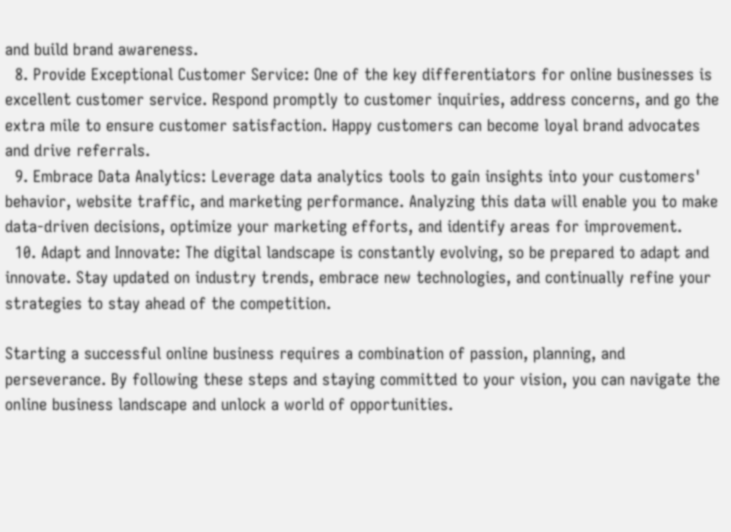and build brand awareness.
  8. Provide Exceptional Customer Service: One of the key differentiators for online businesses is excellent customer service. Respond promptly to customer inquiries, address concerns, and go the extra mile to ensure customer satisfaction. Happy customers can become loyal brand advocates and drive referrals.
  9. Embrace Data Analytics: Leverage data analytics tools to gain insights into your customers' behavior, website traffic, and marketing performance. Analyzing this data will enable you to make data-driven decisions, optimize your marketing efforts, and identify areas for improvement.
  10. Adapt and Innovate: The digital landscape is constantly evolving, so be prepared to adapt and innovate. Stay updated on industry trends, embrace new technologies, and continually refine your strategies to stay ahead of the competition.

Starting a successful online business requires a combination of passion, planning, and perseverance. By following these steps and staying committed to your vision, you can navigate the online business landscape and unlock a world of opportunities.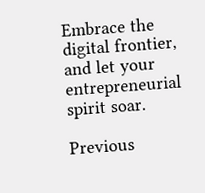Embrace the digital frontier, and let your entrepreneurial spirit soar.

Previous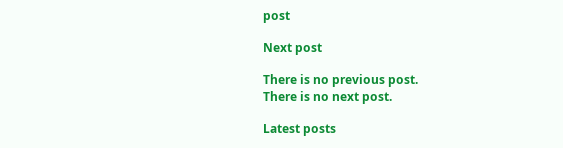post

Next post

There is no previous post.
There is no next post.

Latest posts